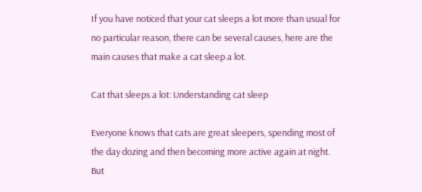If you have noticed that your cat sleeps a lot more than usual for no particular reason, there can be several causes, here are the main causes that make a cat sleep a lot.

Cat that sleeps a lot: Understanding cat sleep

Everyone knows that cats are great sleepers, spending most of the day dozing and then becoming more active again at night. But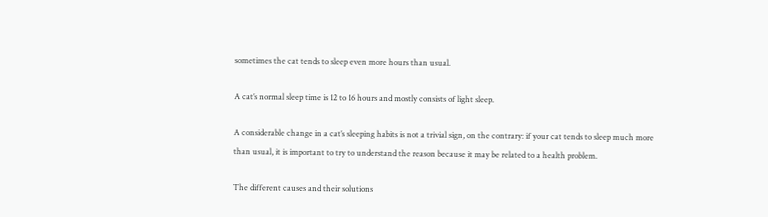sometimes the cat tends to sleep even more hours than usual.

A cat’s normal sleep time is 12 to 16 hours and mostly consists of light sleep.

A considerable change in a cat’s sleeping habits is not a trivial sign, on the contrary: if your cat tends to sleep much more than usual, it is important to try to understand the reason because it may be related to a health problem.

The different causes and their solutions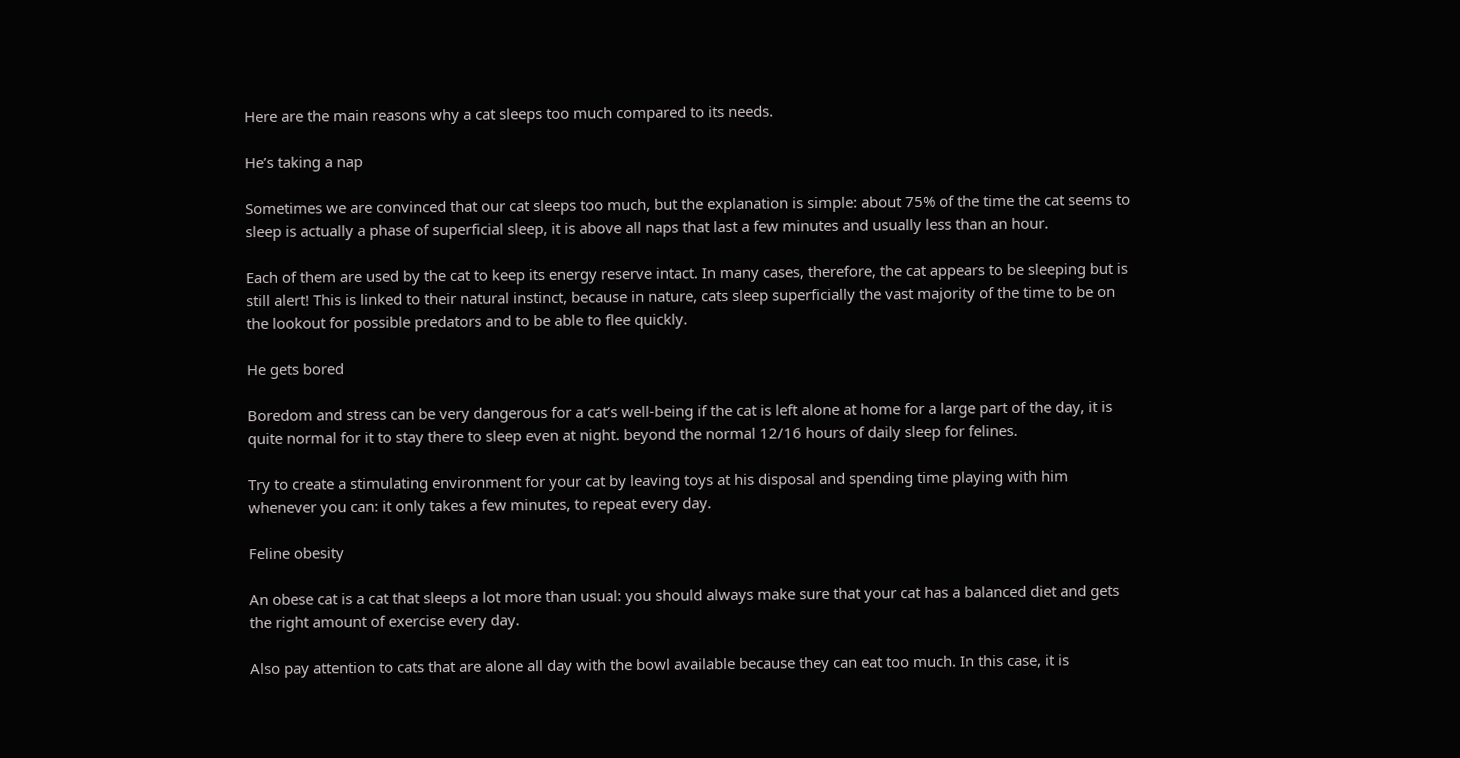Here are the main reasons why a cat sleeps too much compared to its needs.

He’s taking a nap

Sometimes we are convinced that our cat sleeps too much, but the explanation is simple: about 75% of the time the cat seems to sleep is actually a phase of superficial sleep, it is above all naps that last a few minutes and usually less than an hour.

Each of them are used by the cat to keep its energy reserve intact. In many cases, therefore, the cat appears to be sleeping but is still alert! This is linked to their natural instinct, because in nature, cats sleep superficially the vast majority of the time to be on the lookout for possible predators and to be able to flee quickly.

He gets bored

Boredom and stress can be very dangerous for a cat’s well-being if the cat is left alone at home for a large part of the day, it is quite normal for it to stay there to sleep even at night. beyond the normal 12/16 hours of daily sleep for felines.

Try to create a stimulating environment for your cat by leaving toys at his disposal and spending time playing with him whenever you can: it only takes a few minutes, to repeat every day.

Feline obesity

An obese cat is a cat that sleeps a lot more than usual: you should always make sure that your cat has a balanced diet and gets the right amount of exercise every day.

Also pay attention to cats that are alone all day with the bowl available because they can eat too much. In this case, it is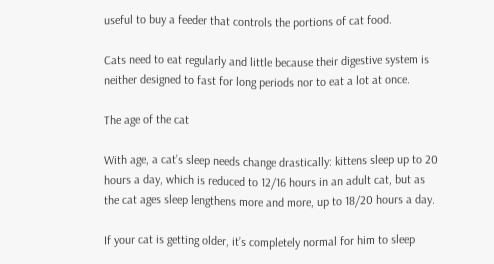useful to buy a feeder that controls the portions of cat food.

Cats need to eat regularly and little because their digestive system is neither designed to fast for long periods nor to eat a lot at once.

The age of the cat

With age, a cat’s sleep needs change drastically: kittens sleep up to 20 hours a day, which is reduced to 12/16 hours in an adult cat, but as the cat ages sleep lengthens more and more, up to 18/20 hours a day.

If your cat is getting older, it’s completely normal for him to sleep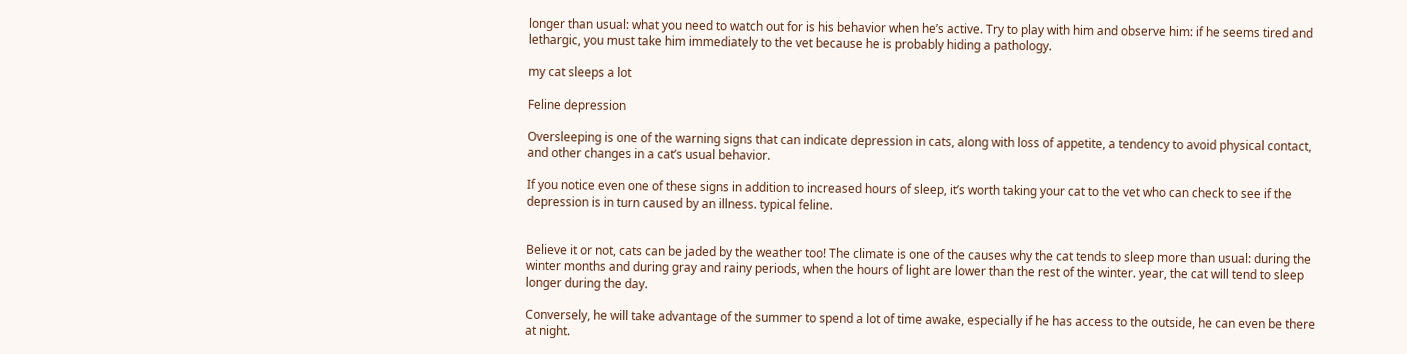longer than usual: what you need to watch out for is his behavior when he’s active. Try to play with him and observe him: if he seems tired and lethargic, you must take him immediately to the vet because he is probably hiding a pathology.

my cat sleeps a lot

Feline depression

Oversleeping is one of the warning signs that can indicate depression in cats, along with loss of appetite, a tendency to avoid physical contact, and other changes in a cat’s usual behavior.

If you notice even one of these signs in addition to increased hours of sleep, it’s worth taking your cat to the vet who can check to see if the depression is in turn caused by an illness. typical feline.


Believe it or not, cats can be jaded by the weather too! The climate is one of the causes why the cat tends to sleep more than usual: during the winter months and during gray and rainy periods, when the hours of light are lower than the rest of the winter. year, the cat will tend to sleep longer during the day.

Conversely, he will take advantage of the summer to spend a lot of time awake, especially if he has access to the outside, he can even be there at night.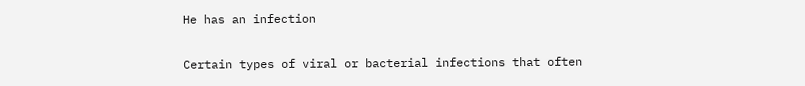He has an infection

Certain types of viral or bacterial infections that often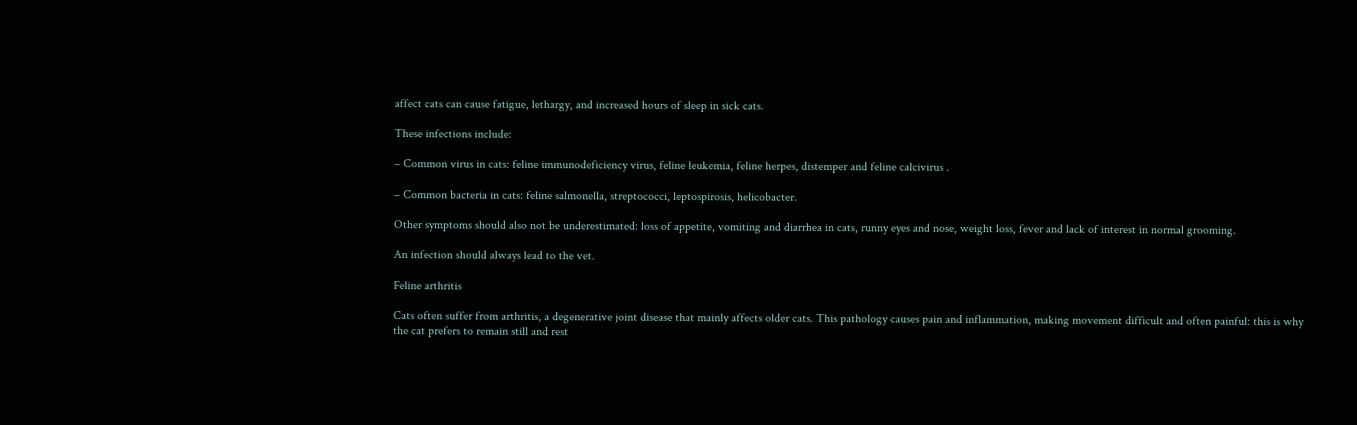affect cats can cause fatigue, lethargy, and increased hours of sleep in sick cats.

These infections include:

– Common virus in cats: feline immunodeficiency virus, feline leukemia, feline herpes, distemper and feline calcivirus .

– Common bacteria in cats: feline salmonella, streptococci, leptospirosis, helicobacter.

Other symptoms should also not be underestimated: loss of appetite, vomiting and diarrhea in cats, runny eyes and nose, weight loss, fever and lack of interest in normal grooming.

An infection should always lead to the vet.

Feline arthritis

Cats often suffer from arthritis, a degenerative joint disease that mainly affects older cats. This pathology causes pain and inflammation, making movement difficult and often painful: this is why the cat prefers to remain still and rest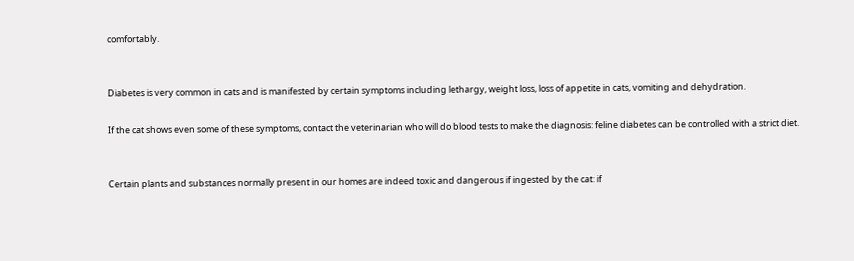comfortably.


Diabetes is very common in cats and is manifested by certain symptoms including lethargy, weight loss, loss of appetite in cats, vomiting and dehydration.

If the cat shows even some of these symptoms, contact the veterinarian who will do blood tests to make the diagnosis: feline diabetes can be controlled with a strict diet.


Certain plants and substances normally present in our homes are indeed toxic and dangerous if ingested by the cat: if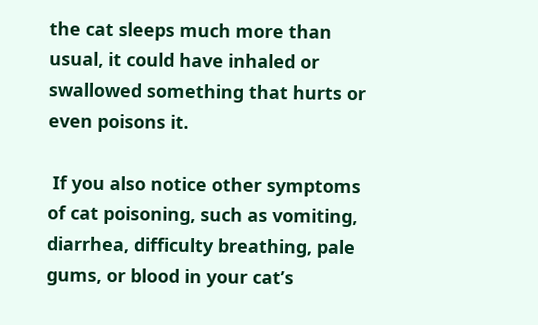the cat sleeps much more than usual, it could have inhaled or swallowed something that hurts or even poisons it.

 If you also notice other symptoms of cat poisoning, such as vomiting, diarrhea, difficulty breathing, pale gums, or blood in your cat’s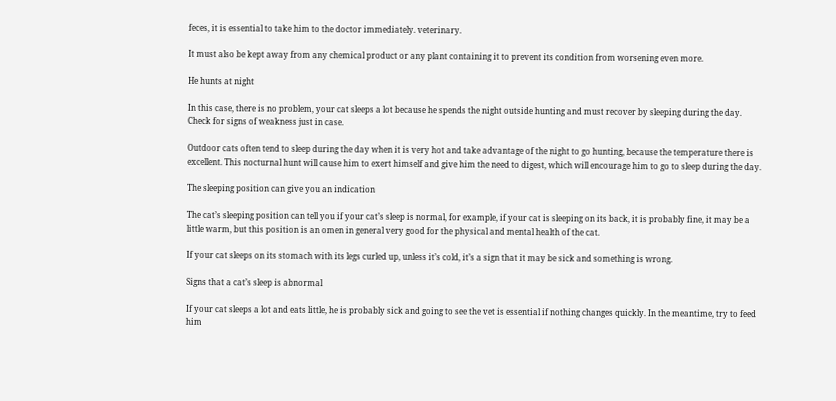feces, it is essential to take him to the doctor immediately. veterinary.

It must also be kept away from any chemical product or any plant containing it to prevent its condition from worsening even more.

He hunts at night

In this case, there is no problem, your cat sleeps a lot because he spends the night outside hunting and must recover by sleeping during the day. Check for signs of weakness just in case.

Outdoor cats often tend to sleep during the day when it is very hot and take advantage of the night to go hunting, because the temperature there is excellent. This nocturnal hunt will cause him to exert himself and give him the need to digest, which will encourage him to go to sleep during the day.

The sleeping position can give you an indication

The cat’s sleeping position can tell you if your cat’s sleep is normal, for example, if your cat is sleeping on its back, it is probably fine, it may be a little warm, but this position is an omen in general very good for the physical and mental health of the cat.

If your cat sleeps on its stomach with its legs curled up, unless it’s cold, it’s a sign that it may be sick and something is wrong.

Signs that a cat’s sleep is abnormal

If your cat sleeps a lot and eats little, he is probably sick and going to see the vet is essential if nothing changes quickly. In the meantime, try to feed him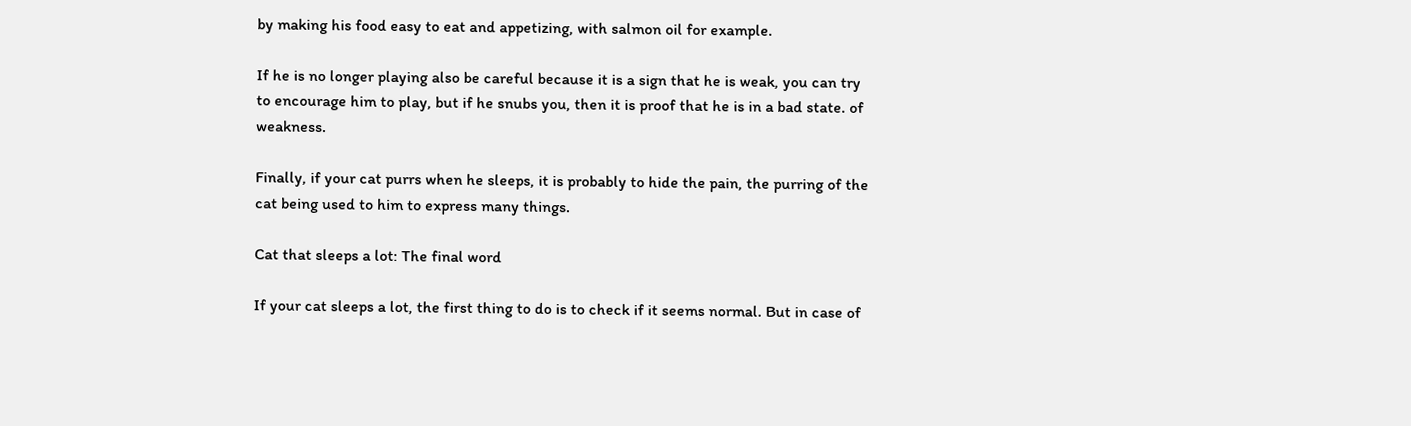by making his food easy to eat and appetizing, with salmon oil for example.

If he is no longer playing also be careful because it is a sign that he is weak, you can try to encourage him to play, but if he snubs you, then it is proof that he is in a bad state. of weakness.

Finally, if your cat purrs when he sleeps, it is probably to hide the pain, the purring of the cat being used to him to express many things.

Cat that sleeps a lot: The final word

If your cat sleeps a lot, the first thing to do is to check if it seems normal. But in case of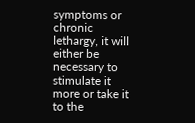symptoms or chronic lethargy, it will either be necessary to stimulate it more or take it to the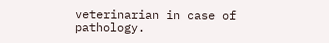veterinarian in case of pathology.